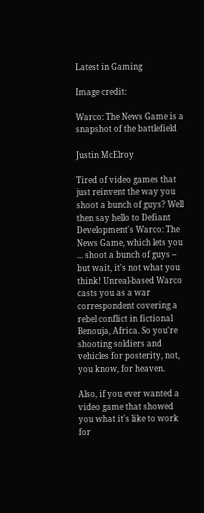Latest in Gaming

Image credit:

Warco: The News Game is a snapshot of the battlefield

Justin McElroy

Tired of video games that just reinvent the way you shoot a bunch of guys? Well then say hello to Defiant Development's Warco: The News Game, which lets you ... shoot a bunch of guys -- but wait, it's not what you think! Unreal-based Warco casts you as a war correspondent covering a rebel conflict in fictional Benouja, Africa. So you're shooting soldiers and vehicles for posterity, not, you know, for heaven.

Also, if you ever wanted a video game that showed you what it's like to work for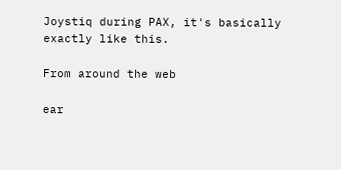Joystiq during PAX, it's basically exactly like this.

From around the web

ear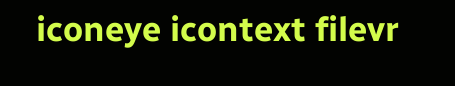iconeye icontext filevr